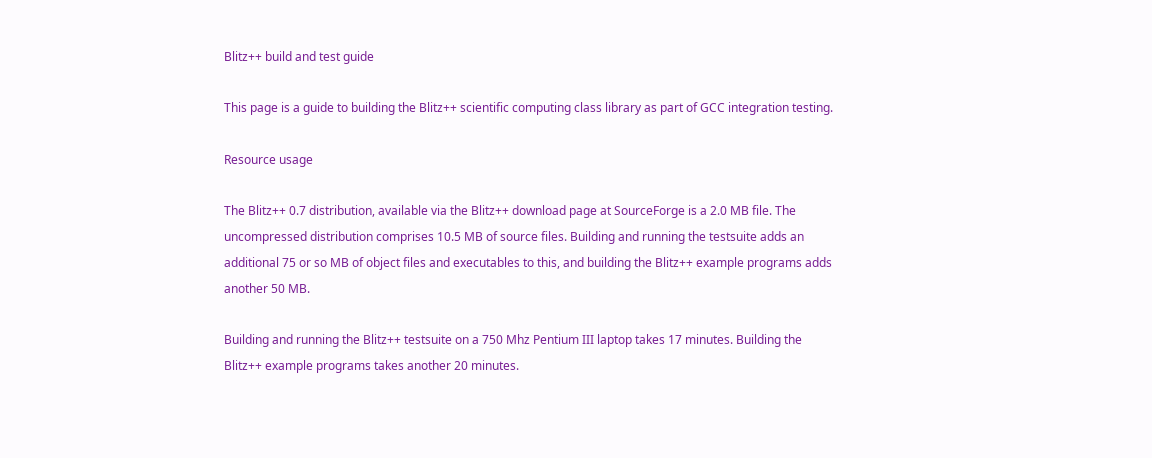Blitz++ build and test guide

This page is a guide to building the Blitz++ scientific computing class library as part of GCC integration testing.

Resource usage

The Blitz++ 0.7 distribution, available via the Blitz++ download page at SourceForge is a 2.0 MB file. The uncompressed distribution comprises 10.5 MB of source files. Building and running the testsuite adds an additional 75 or so MB of object files and executables to this, and building the Blitz++ example programs adds another 50 MB.

Building and running the Blitz++ testsuite on a 750 Mhz Pentium III laptop takes 17 minutes. Building the Blitz++ example programs takes another 20 minutes.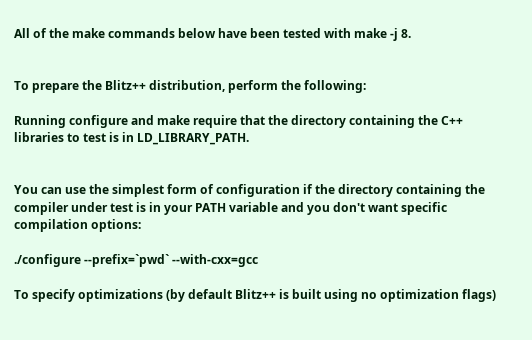All of the make commands below have been tested with make -j 8.


To prepare the Blitz++ distribution, perform the following:

Running configure and make require that the directory containing the C++ libraries to test is in LD_LIBRARY_PATH.


You can use the simplest form of configuration if the directory containing the compiler under test is in your PATH variable and you don't want specific compilation options:

./configure --prefix=`pwd` --with-cxx=gcc

To specify optimizations (by default Blitz++ is built using no optimization flags)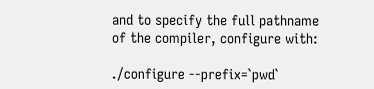and to specify the full pathname of the compiler, configure with:

./configure --prefix=`pwd`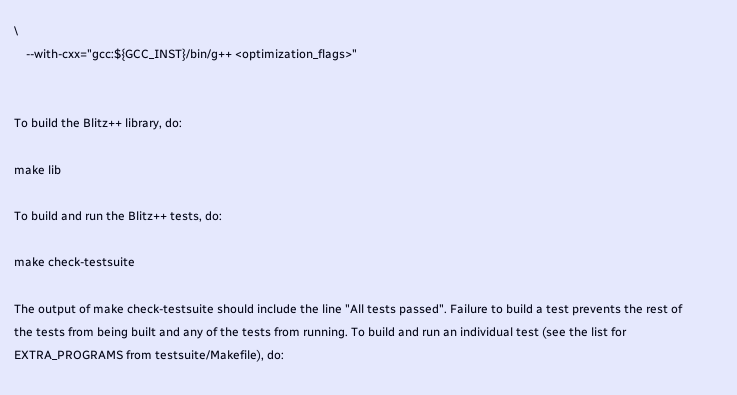\
    --with-cxx="gcc:${GCC_INST}/bin/g++ <optimization_flags>"


To build the Blitz++ library, do:

make lib

To build and run the Blitz++ tests, do:

make check-testsuite

The output of make check-testsuite should include the line "All tests passed". Failure to build a test prevents the rest of the tests from being built and any of the tests from running. To build and run an individual test (see the list for EXTRA_PROGRAMS from testsuite/Makefile), do: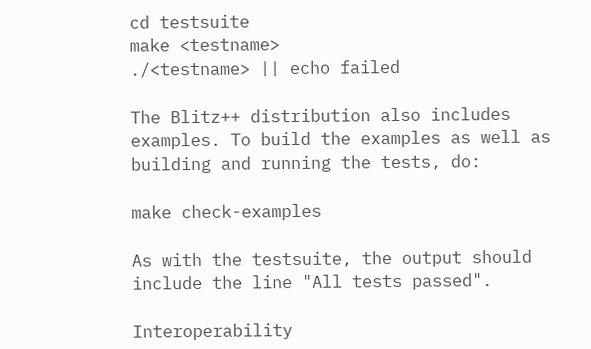cd testsuite
make <testname>
./<testname> || echo failed

The Blitz++ distribution also includes examples. To build the examples as well as building and running the tests, do:

make check-examples

As with the testsuite, the output should include the line "All tests passed".

Interoperability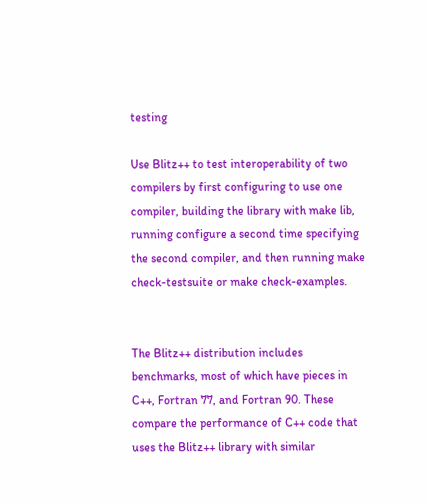testing

Use Blitz++ to test interoperability of two compilers by first configuring to use one compiler, building the library with make lib, running configure a second time specifying the second compiler, and then running make check-testsuite or make check-examples.


The Blitz++ distribution includes benchmarks, most of which have pieces in C++, Fortran 77, and Fortran 90. These compare the performance of C++ code that uses the Blitz++ library with similar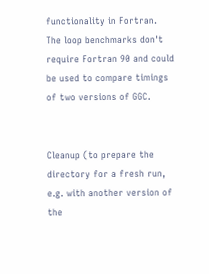functionality in Fortran. The loop benchmarks don't require Fortran 90 and could be used to compare timings of two versions of GGC.


Cleanup (to prepare the directory for a fresh run, e.g. with another version of the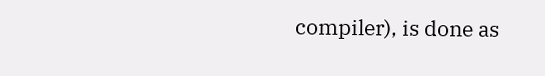compiler), is done as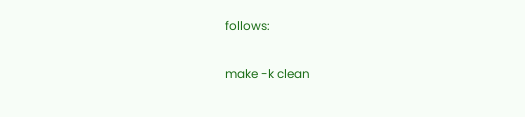follows:

make -k clean